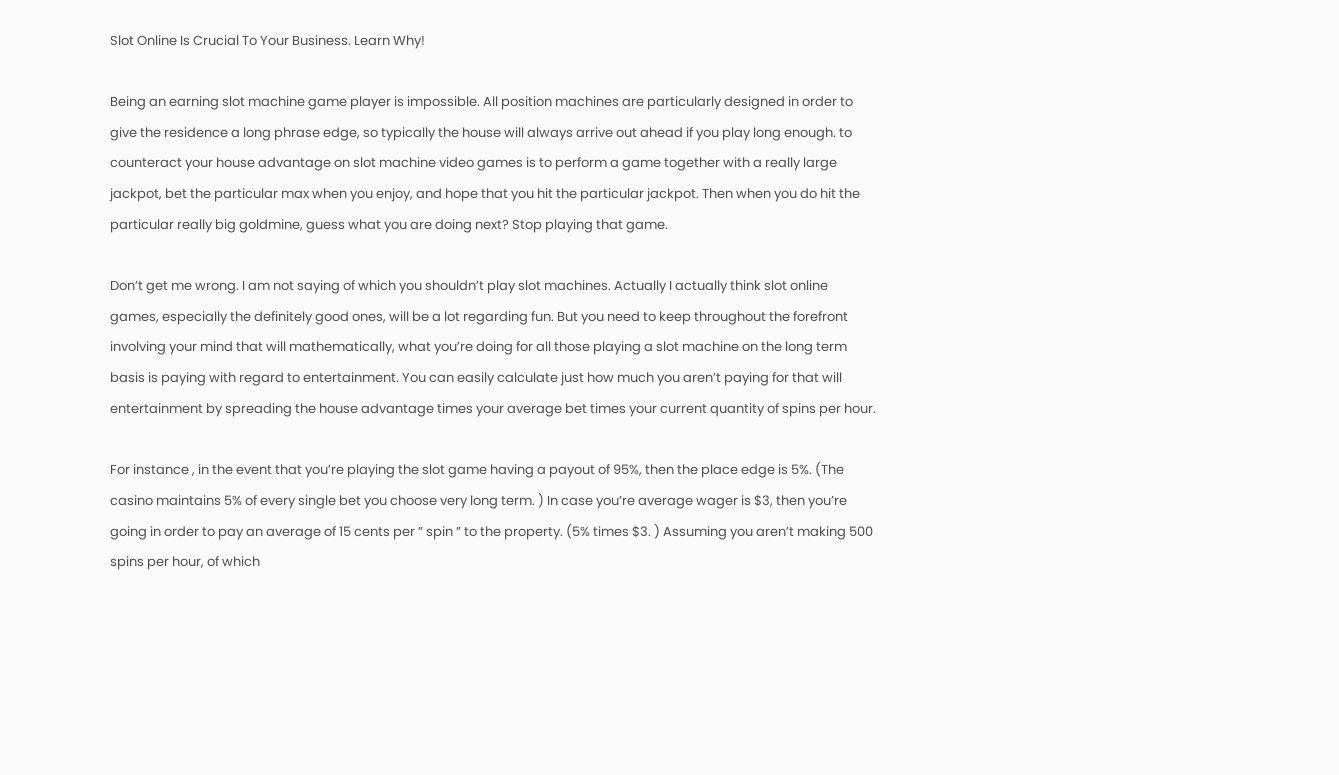Slot Online Is Crucial To Your Business. Learn Why!

Being an earning slot machine game player is impossible. All position machines are particularly designed in order to give the residence a long phrase edge, so typically the house will always arrive out ahead if you play long enough. to counteract your house advantage on slot machine video games is to perform a game together with a really large jackpot, bet the particular max when you enjoy, and hope that you hit the particular jackpot. Then when you do hit the particular really big goldmine, guess what you are doing next? Stop playing that game.

Don’t get me wrong. I am not saying of which you shouldn’t play slot machines. Actually I actually think slot online games, especially the definitely good ones, will be a lot regarding fun. But you need to keep throughout the forefront involving your mind that will mathematically, what you’re doing for all those playing a slot machine on the long term basis is paying with regard to entertainment. You can easily calculate just how much you aren’t paying for that will entertainment by spreading the house advantage times your average bet times your current quantity of spins per hour.

For instance , in the event that you’re playing the slot game having a payout of 95%, then the place edge is 5%. (The casino maintains 5% of every single bet you choose very long term. ) In case you’re average wager is $3, then you’re going in order to pay an average of 15 cents per ” spin ” to the property. (5% times $3. ) Assuming you aren’t making 500 spins per hour, of which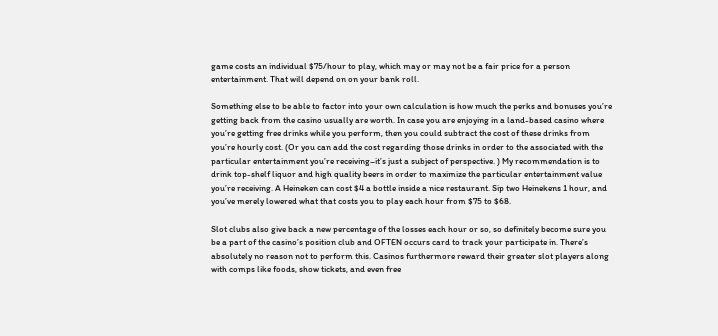game costs an individual $75/hour to play, which may or may not be a fair price for a person entertainment. That will depend on on your bank roll.

Something else to be able to factor into your own calculation is how much the perks and bonuses you’re getting back from the casino usually are worth. In case you are enjoying in a land-based casino where you’re getting free drinks while you perform, then you could subtract the cost of these drinks from you’re hourly cost. (Or you can add the cost regarding those drinks in order to the associated with the particular entertainment you’re receiving–it’s just a subject of perspective. ) My recommendation is to drink top-shelf liquor and high quality beers in order to maximize the particular entertainment value you’re receiving. A Heineken can cost $4 a bottle inside a nice restaurant. Sip two Heinekens 1 hour, and you’ve merely lowered what that costs you to play each hour from $75 to $68.

Slot clubs also give back a new percentage of the losses each hour or so, so definitely become sure you be a part of the casino’s position club and OFTEN occurs card to track your participate in. There’s absolutely no reason not to perform this. Casinos furthermore reward their greater slot players along with comps like foods, show tickets, and even free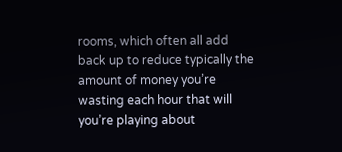rooms, which often all add back up to reduce typically the amount of money you’re wasting each hour that will you’re playing about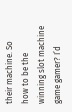their machine. So how to be the winning slot machine game gamer? I’d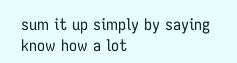sum it up simply by saying know how a lot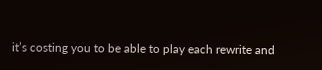it’s costing you to be able to play each rewrite and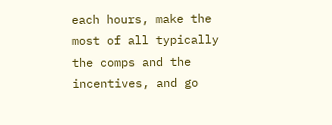each hours, make the most of all typically the comps and the incentives, and go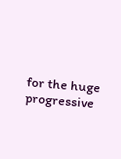for the huge progressive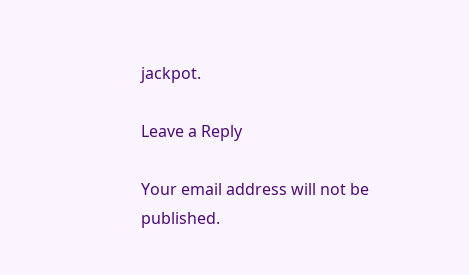jackpot.

Leave a Reply

Your email address will not be published.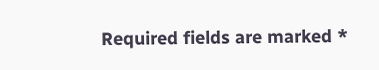Required fields are marked *